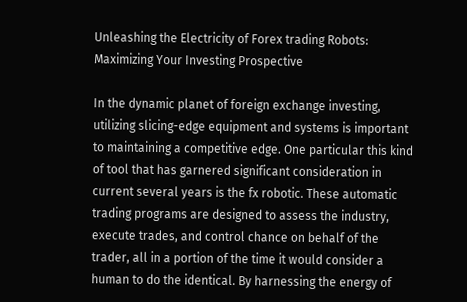Unleashing the Electricity of Forex trading Robots: Maximizing Your Investing Prospective

In the dynamic planet of foreign exchange investing, utilizing slicing-edge equipment and systems is important to maintaining a competitive edge. One particular this kind of tool that has garnered significant consideration in current several years is the fx robotic. These automatic trading programs are designed to assess the industry, execute trades, and control chance on behalf of the trader, all in a portion of the time it would consider a human to do the identical. By harnessing the energy of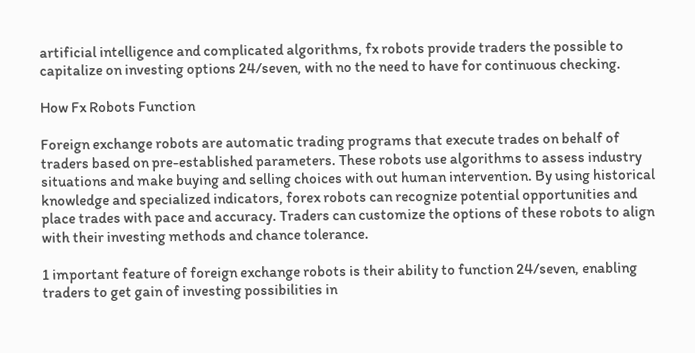artificial intelligence and complicated algorithms, fx robots provide traders the possible to capitalize on investing options 24/seven, with no the need to have for continuous checking.

How Fx Robots Function

Foreign exchange robots are automatic trading programs that execute trades on behalf of traders based on pre-established parameters. These robots use algorithms to assess industry situations and make buying and selling choices with out human intervention. By using historical knowledge and specialized indicators, forex robots can recognize potential opportunities and place trades with pace and accuracy. Traders can customize the options of these robots to align with their investing methods and chance tolerance.

1 important feature of foreign exchange robots is their ability to function 24/seven, enabling traders to get gain of investing possibilities in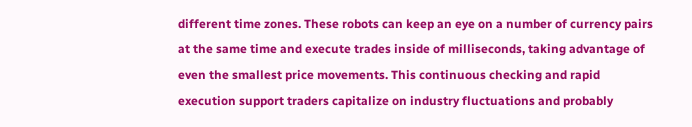different time zones. These robots can keep an eye on a number of currency pairs at the same time and execute trades inside of milliseconds, taking advantage of even the smallest price movements. This continuous checking and rapid execution support traders capitalize on industry fluctuations and probably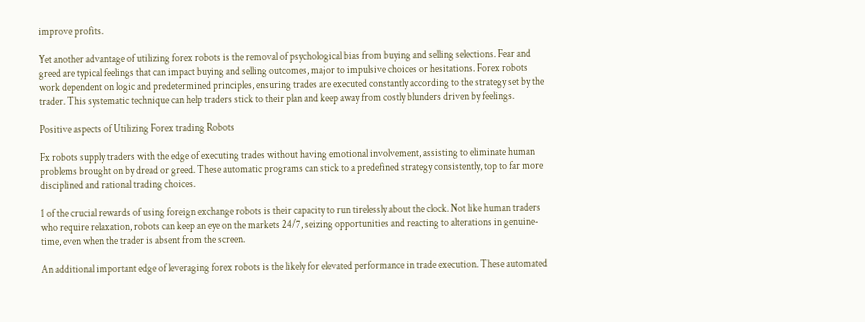improve profits.

Yet another advantage of utilizing forex robots is the removal of psychological bias from buying and selling selections. Fear and greed are typical feelings that can impact buying and selling outcomes, major to impulsive choices or hesitations. Forex robots work dependent on logic and predetermined principles, ensuring trades are executed constantly according to the strategy set by the trader. This systematic technique can help traders stick to their plan and keep away from costly blunders driven by feelings.

Positive aspects of Utilizing Forex trading Robots

Fx robots supply traders with the edge of executing trades without having emotional involvement, assisting to eliminate human problems brought on by dread or greed. These automatic programs can stick to a predefined strategy consistently, top to far more disciplined and rational trading choices.

1 of the crucial rewards of using foreign exchange robots is their capacity to run tirelessly about the clock. Not like human traders who require relaxation, robots can keep an eye on the markets 24/7, seizing opportunities and reacting to alterations in genuine-time, even when the trader is absent from the screen.

An additional important edge of leveraging forex robots is the likely for elevated performance in trade execution. These automated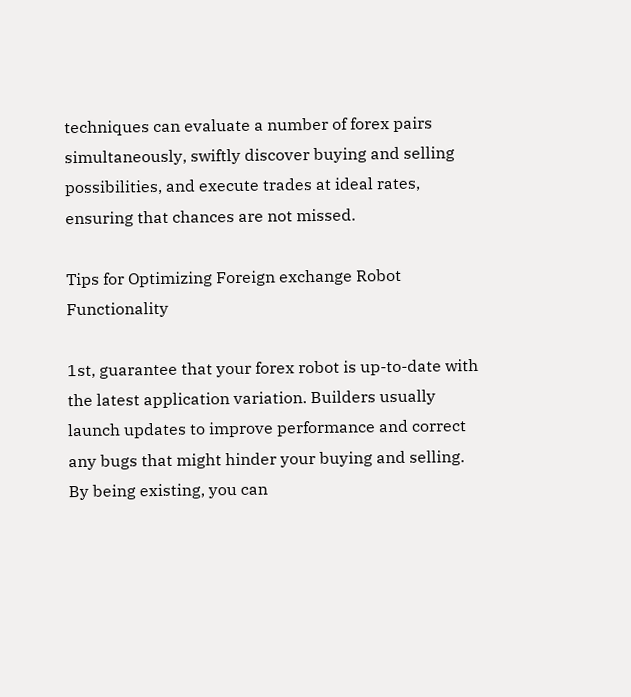techniques can evaluate a number of forex pairs simultaneously, swiftly discover buying and selling possibilities, and execute trades at ideal rates, ensuring that chances are not missed.

Tips for Optimizing Foreign exchange Robot Functionality

1st, guarantee that your forex robot is up-to-date with the latest application variation. Builders usually launch updates to improve performance and correct any bugs that might hinder your buying and selling. By being existing, you can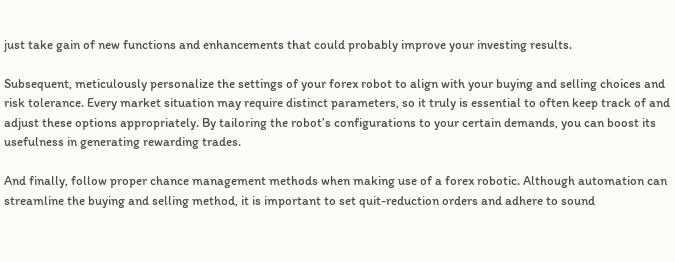just take gain of new functions and enhancements that could probably improve your investing results.

Subsequent, meticulously personalize the settings of your forex robot to align with your buying and selling choices and risk tolerance. Every market situation may require distinct parameters, so it truly is essential to often keep track of and adjust these options appropriately. By tailoring the robot’s configurations to your certain demands, you can boost its usefulness in generating rewarding trades.

And finally, follow proper chance management methods when making use of a forex robotic. Although automation can streamline the buying and selling method, it is important to set quit-reduction orders and adhere to sound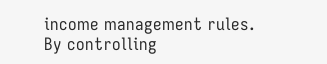income management rules. By controlling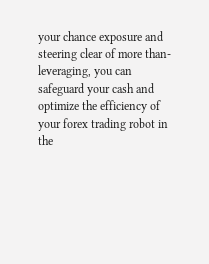your chance exposure and steering clear of more than-leveraging, you can safeguard your cash and optimize the efficiency of your forex trading robot in the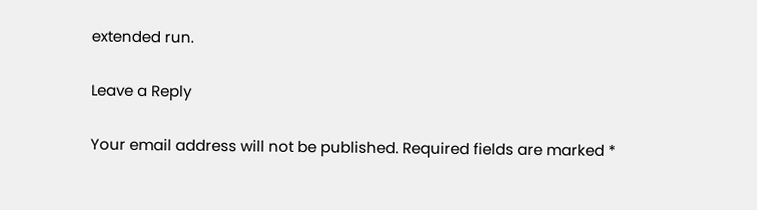extended run.

Leave a Reply

Your email address will not be published. Required fields are marked *